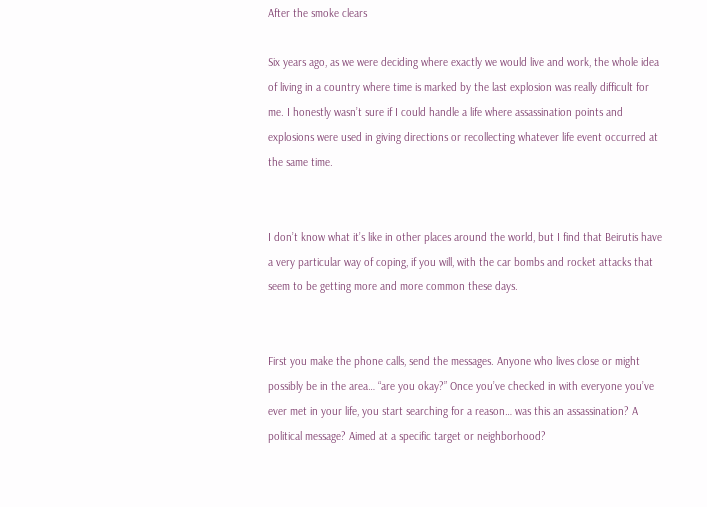After the smoke clears

Six years ago, as we were deciding where exactly we would live and work, the whole idea of living in a country where time is marked by the last explosion was really difficult for me. I honestly wasn’t sure if I could handle a life where assassination points and explosions were used in giving directions or recollecting whatever life event occurred at the same time.


I don’t know what it’s like in other places around the world, but I find that Beirutis have a very particular way of coping, if you will, with the car bombs and rocket attacks that seem to be getting more and more common these days.


First you make the phone calls, send the messages. Anyone who lives close or might possibly be in the area… “are you okay?” Once you’ve checked in with everyone you’ve ever met in your life, you start searching for a reason… was this an assassination? A political message? Aimed at a specific target or neighborhood?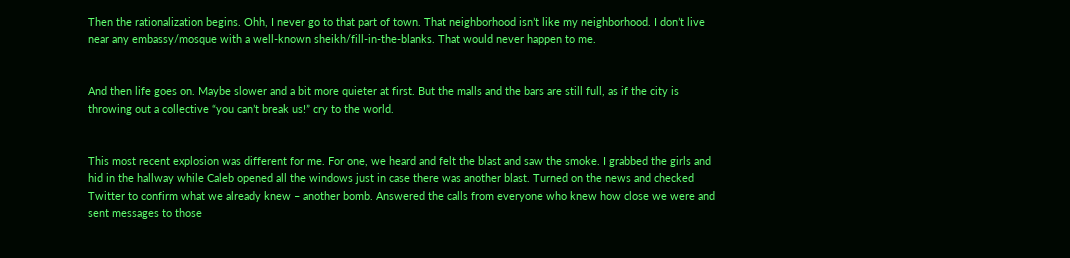Then the rationalization begins. Ohh, I never go to that part of town. That neighborhood isn’t like my neighborhood. I don’t live near any embassy/mosque with a well-known sheikh/fill-in-the-blanks. That would never happen to me.


And then life goes on. Maybe slower and a bit more quieter at first. But the malls and the bars are still full, as if the city is throwing out a collective “you can’t break us!” cry to the world.


This most recent explosion was different for me. For one, we heard and felt the blast and saw the smoke. I grabbed the girls and hid in the hallway while Caleb opened all the windows just in case there was another blast. Turned on the news and checked Twitter to confirm what we already knew – another bomb. Answered the calls from everyone who knew how close we were and sent messages to those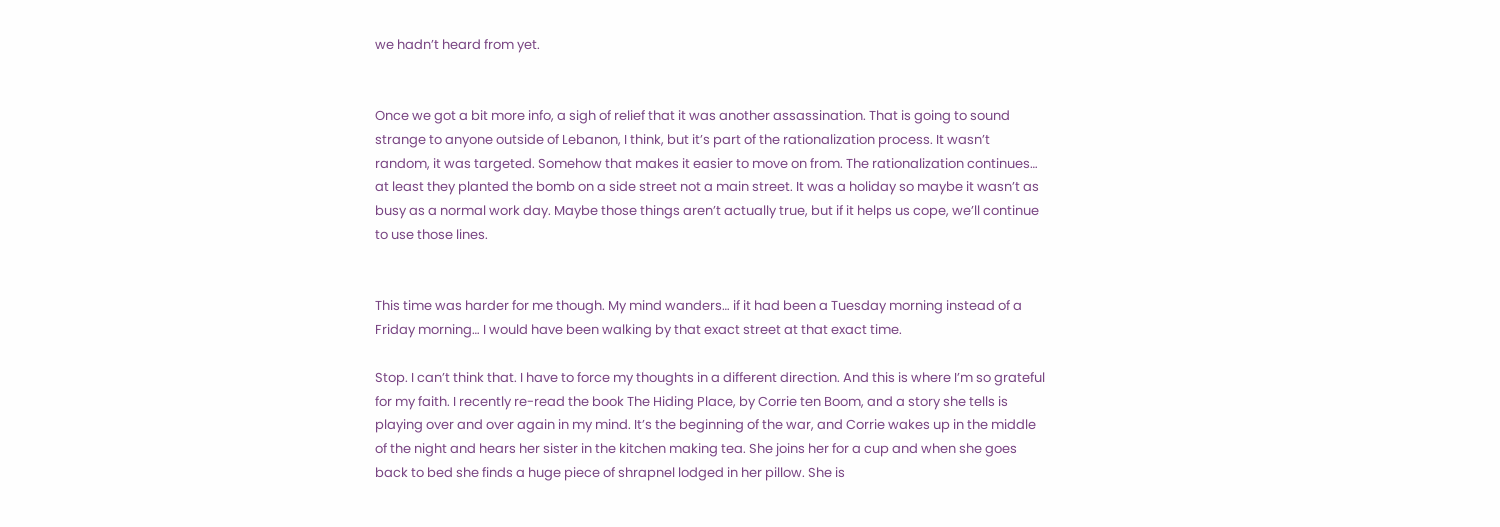we hadn’t heard from yet.


Once we got a bit more info, a sigh of relief that it was another assassination. That is going to sound strange to anyone outside of Lebanon, I think, but it’s part of the rationalization process. It wasn’t random, it was targeted. Somehow that makes it easier to move on from. The rationalization continues… at least they planted the bomb on a side street not a main street. It was a holiday so maybe it wasn’t as busy as a normal work day. Maybe those things aren’t actually true, but if it helps us cope, we’ll continue to use those lines.


This time was harder for me though. My mind wanders… if it had been a Tuesday morning instead of a Friday morning… I would have been walking by that exact street at that exact time.

Stop. I can’t think that. I have to force my thoughts in a different direction. And this is where I’m so grateful for my faith. I recently re-read the book The Hiding Place, by Corrie ten Boom, and a story she tells is playing over and over again in my mind. It’s the beginning of the war, and Corrie wakes up in the middle of the night and hears her sister in the kitchen making tea. She joins her for a cup and when she goes back to bed she finds a huge piece of shrapnel lodged in her pillow. She is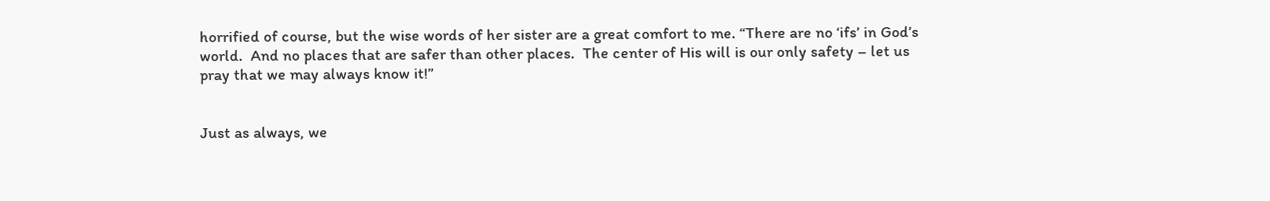horrified of course, but the wise words of her sister are a great comfort to me. “There are no ‘ifs’ in God’s world.  And no places that are safer than other places.  The center of His will is our only safety – let us pray that we may always know it!”


Just as always, we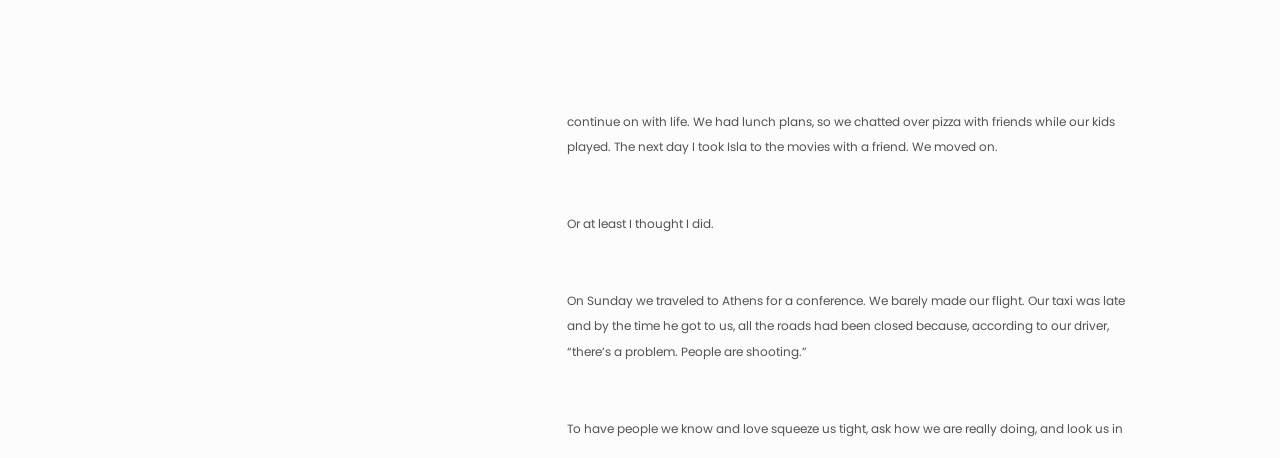continue on with life. We had lunch plans, so we chatted over pizza with friends while our kids played. The next day I took Isla to the movies with a friend. We moved on.


Or at least I thought I did.


On Sunday we traveled to Athens for a conference. We barely made our flight. Our taxi was late and by the time he got to us, all the roads had been closed because, according to our driver, “there’s a problem. People are shooting.”


To have people we know and love squeeze us tight, ask how we are really doing, and look us in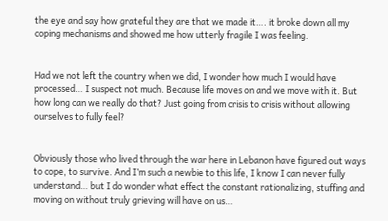the eye and say how grateful they are that we made it…. it broke down all my coping mechanisms and showed me how utterly fragile I was feeling.


Had we not left the country when we did, I wonder how much I would have processed… I suspect not much. Because life moves on and we move with it. But how long can we really do that? Just going from crisis to crisis without allowing ourselves to fully feel?


Obviously those who lived through the war here in Lebanon have figured out ways to cope, to survive. And I’m such a newbie to this life, I know I can never fully understand… but I do wonder what effect the constant rationalizing, stuffing and moving on without truly grieving will have on us…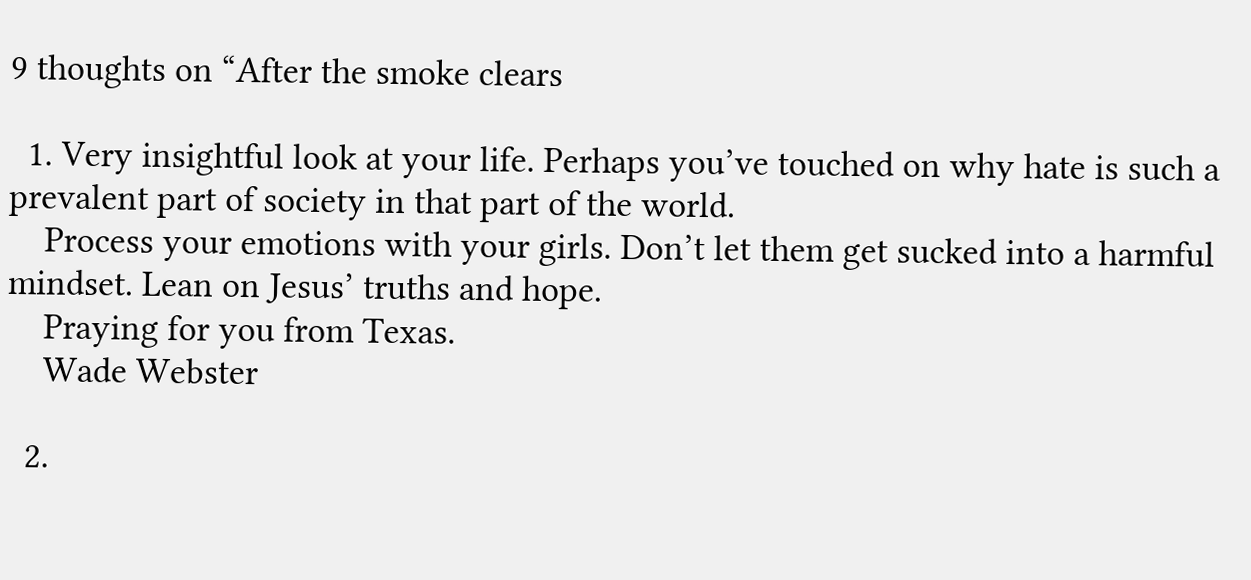9 thoughts on “After the smoke clears

  1. Very insightful look at your life. Perhaps you’ve touched on why hate is such a prevalent part of society in that part of the world.
    Process your emotions with your girls. Don’t let them get sucked into a harmful mindset. Lean on Jesus’ truths and hope.
    Praying for you from Texas.
    Wade Webster

  2.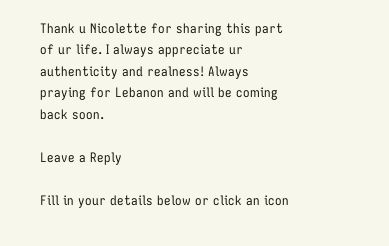Thank u Nicolette for sharing this part of ur life. I always appreciate ur authenticity and realness! Always praying for Lebanon and will be coming back soon.

Leave a Reply

Fill in your details below or click an icon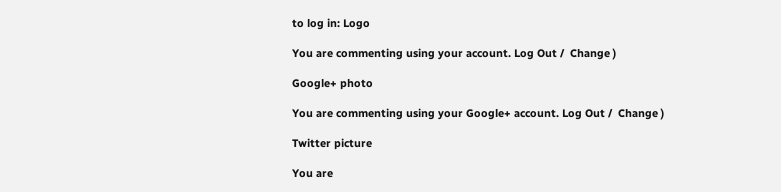to log in: Logo

You are commenting using your account. Log Out /  Change )

Google+ photo

You are commenting using your Google+ account. Log Out /  Change )

Twitter picture

You are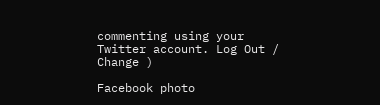commenting using your Twitter account. Log Out /  Change )

Facebook photo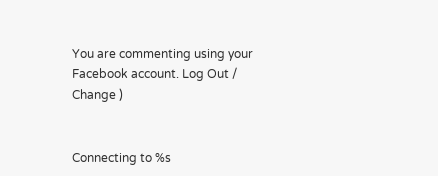You are commenting using your Facebook account. Log Out /  Change )


Connecting to %s